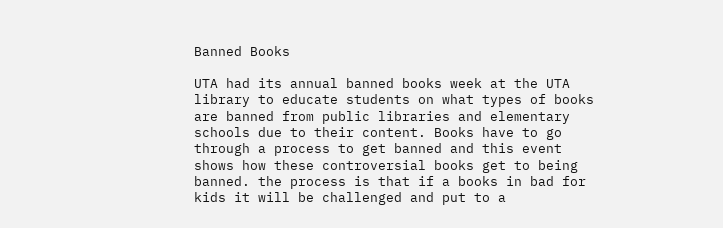Banned Books

UTA had its annual banned books week at the UTA library to educate students on what types of books are banned from public libraries and elementary schools due to their content. Books have to go through a process to get banned and this event shows how these controversial books get to being banned. the process is that if a books in bad for kids it will be challenged and put to a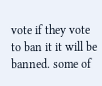vote if they vote to ban it it will be banned. some of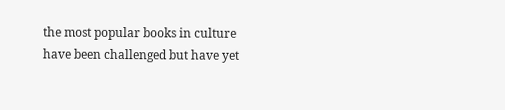the most popular books in culture have been challenged but have yet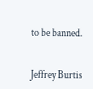to be banned.


Jeffrey Burtis